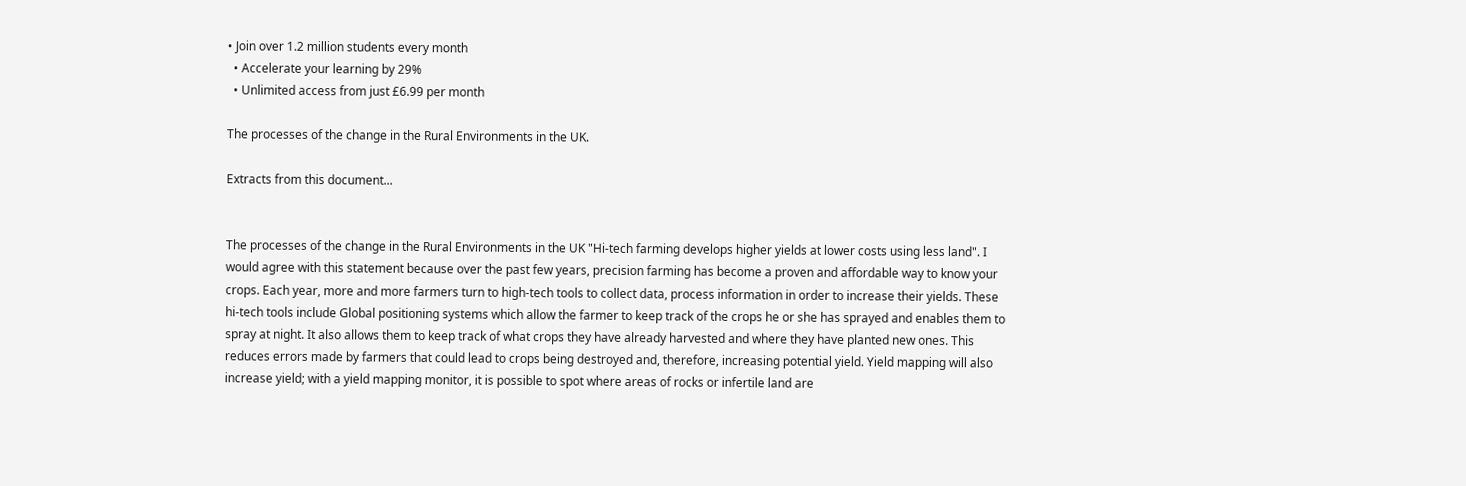• Join over 1.2 million students every month
  • Accelerate your learning by 29%
  • Unlimited access from just £6.99 per month

The processes of the change in the Rural Environments in the UK.

Extracts from this document...


The processes of the change in the Rural Environments in the UK "Hi-tech farming develops higher yields at lower costs using less land". I would agree with this statement because over the past few years, precision farming has become a proven and affordable way to know your crops. Each year, more and more farmers turn to high-tech tools to collect data, process information in order to increase their yields. These hi-tech tools include Global positioning systems which allow the farmer to keep track of the crops he or she has sprayed and enables them to spray at night. It also allows them to keep track of what crops they have already harvested and where they have planted new ones. This reduces errors made by farmers that could lead to crops being destroyed and, therefore, increasing potential yield. Yield mapping will also increase yield; with a yield mapping monitor, it is possible to spot where areas of rocks or infertile land are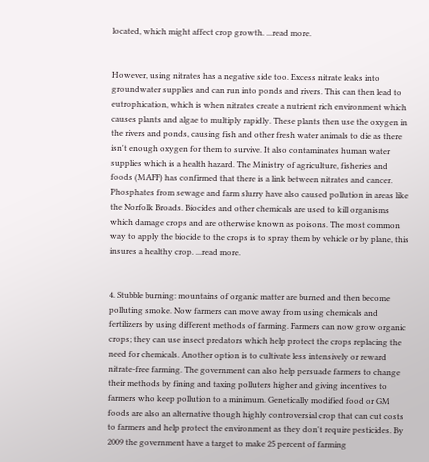located, which might affect crop growth. ...read more.


However, using nitrates has a negative side too. Excess nitrate leaks into groundwater supplies and can run into ponds and rivers. This can then lead to eutrophication, which is when nitrates create a nutrient rich environment which causes plants and algae to multiply rapidly. These plants then use the oxygen in the rivers and ponds, causing fish and other fresh water animals to die as there isn't enough oxygen for them to survive. It also contaminates human water supplies which is a health hazard. The Ministry of agriculture, fisheries and foods (MAFF) has confirmed that there is a link between nitrates and cancer. Phosphates from sewage and farm slurry have also caused pollution in areas like the Norfolk Broads. Biocides and other chemicals are used to kill organisms which damage crops and are otherwise known as poisons. The most common way to apply the biocide to the crops is to spray them by vehicle or by plane, this insures a healthy crop. ...read more.


4. Stubble burning: mountains of organic matter are burned and then become polluting smoke. Now farmers can move away from using chemicals and fertilizers by using different methods of farming. Farmers can now grow organic crops; they can use insect predators which help protect the crops replacing the need for chemicals. Another option is to cultivate less intensively or reward nitrate-free farming. The government can also help persuade farmers to change their methods by fining and taxing polluters higher and giving incentives to farmers who keep pollution to a minimum. Genetically modified food or GM foods are also an alternative though highly controversial crop that can cut costs to farmers and help protect the environment as they don't require pesticides. By 2009 the government have a target to make 25 percent of farming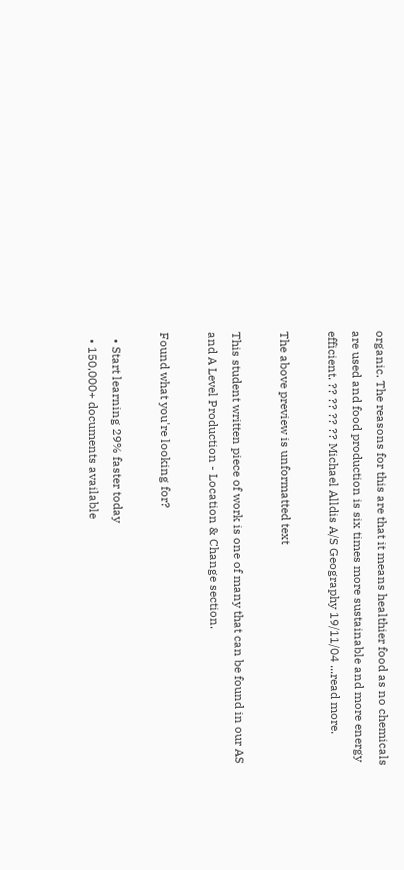organic. The reasons for this are that it means healthier food as no chemicals are used and food production is six times more sustainable and more energy efficient. ?? ?? ?? ?? Michael Alldis A/S Geography 19/11/04 ...read more.

The above preview is unformatted text

This student written piece of work is one of many that can be found in our AS and A Level Production - Location & Change section.

Found what you're looking for?

  • Start learning 29% faster today
  • 150,000+ documents available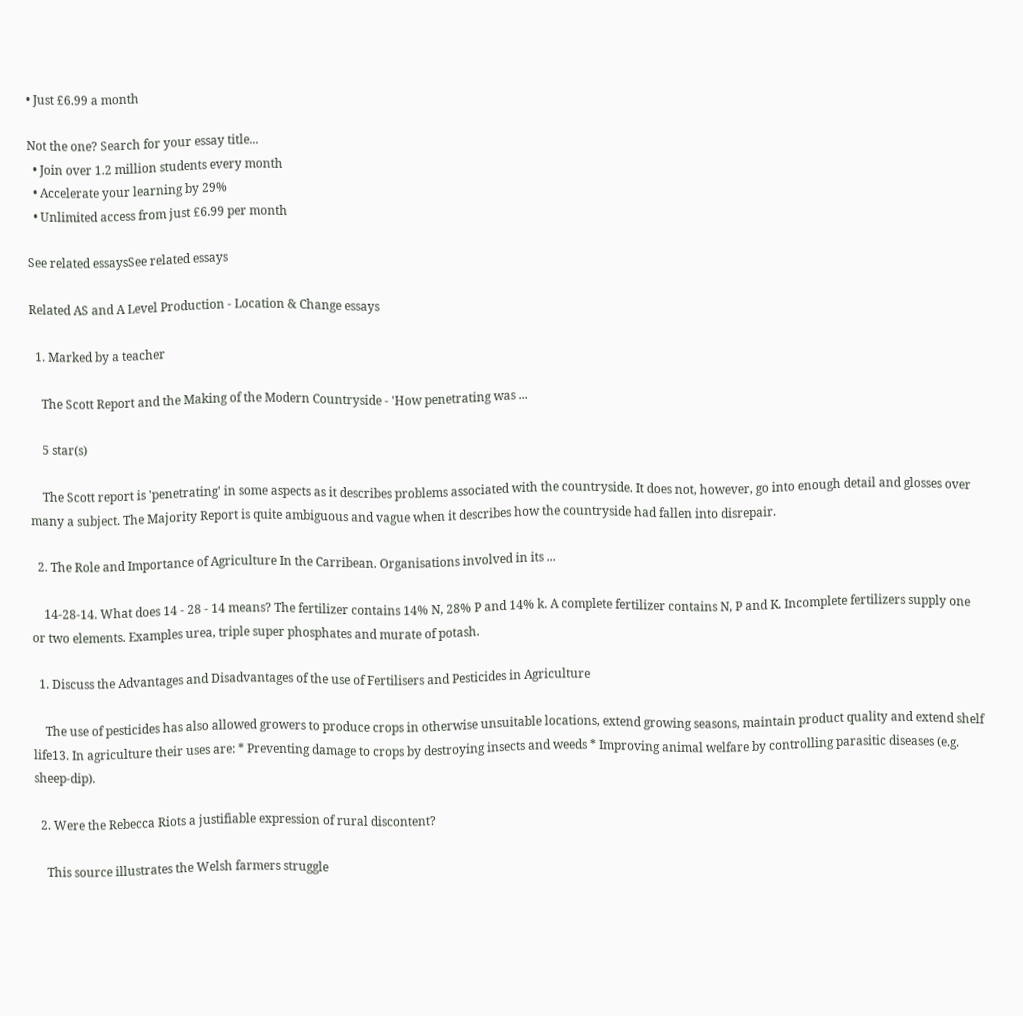• Just £6.99 a month

Not the one? Search for your essay title...
  • Join over 1.2 million students every month
  • Accelerate your learning by 29%
  • Unlimited access from just £6.99 per month

See related essaysSee related essays

Related AS and A Level Production - Location & Change essays

  1. Marked by a teacher

    The Scott Report and the Making of the Modern Countryside - 'How penetrating was ...

    5 star(s)

    The Scott report is 'penetrating' in some aspects as it describes problems associated with the countryside. It does not, however, go into enough detail and glosses over many a subject. The Majority Report is quite ambiguous and vague when it describes how the countryside had fallen into disrepair.

  2. The Role and Importance of Agriculture In the Carribean. Organisations involved in its ...

    14-28-14. What does 14 - 28 - 14 means? The fertilizer contains 14% N, 28% P and 14% k. A complete fertilizer contains N, P and K. Incomplete fertilizers supply one or two elements. Examples urea, triple super phosphates and murate of potash.

  1. Discuss the Advantages and Disadvantages of the use of Fertilisers and Pesticides in Agriculture

    The use of pesticides has also allowed growers to produce crops in otherwise unsuitable locations, extend growing seasons, maintain product quality and extend shelf life13. In agriculture their uses are: * Preventing damage to crops by destroying insects and weeds * Improving animal welfare by controlling parasitic diseases (e.g. sheep-dip).

  2. Were the Rebecca Riots a justifiable expression of rural discontent?

    This source illustrates the Welsh farmers struggle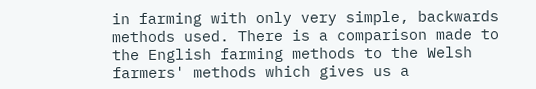in farming with only very simple, backwards methods used. There is a comparison made to the English farming methods to the Welsh farmers' methods which gives us a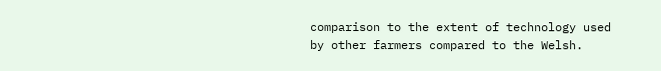comparison to the extent of technology used by other farmers compared to the Welsh.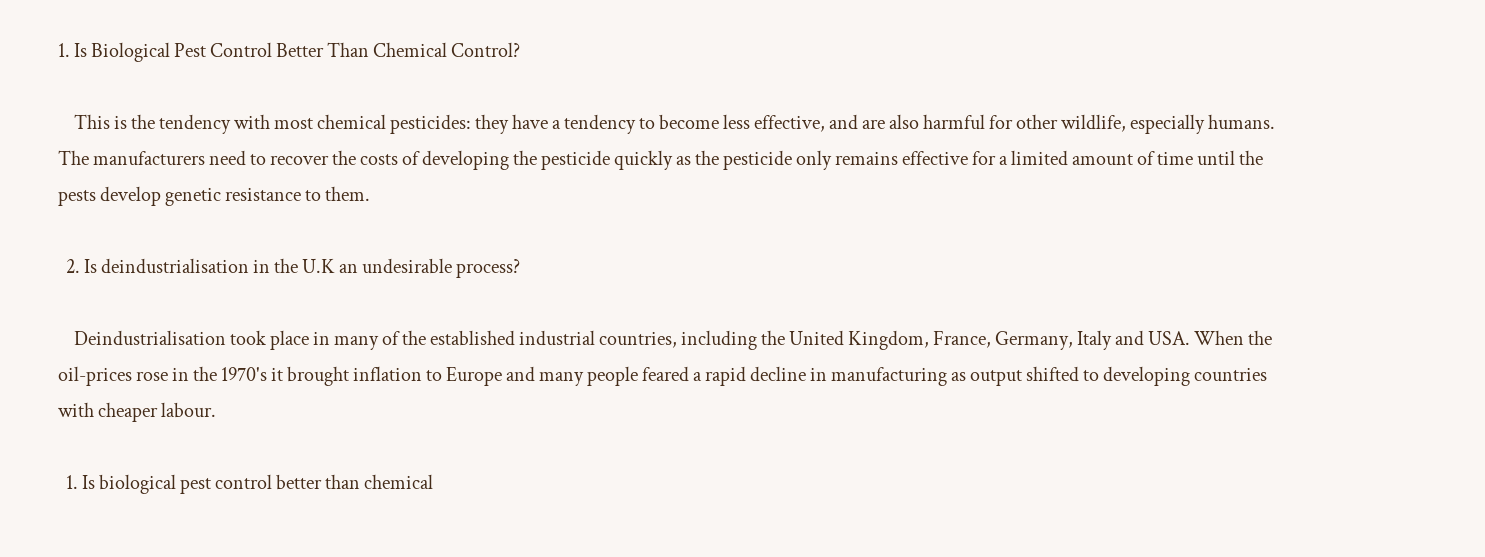1. Is Biological Pest Control Better Than Chemical Control?

    This is the tendency with most chemical pesticides: they have a tendency to become less effective, and are also harmful for other wildlife, especially humans. The manufacturers need to recover the costs of developing the pesticide quickly as the pesticide only remains effective for a limited amount of time until the pests develop genetic resistance to them.

  2. Is deindustrialisation in the U.K an undesirable process?

    Deindustrialisation took place in many of the established industrial countries, including the United Kingdom, France, Germany, Italy and USA. When the oil-prices rose in the 1970's it brought inflation to Europe and many people feared a rapid decline in manufacturing as output shifted to developing countries with cheaper labour.

  1. Is biological pest control better than chemical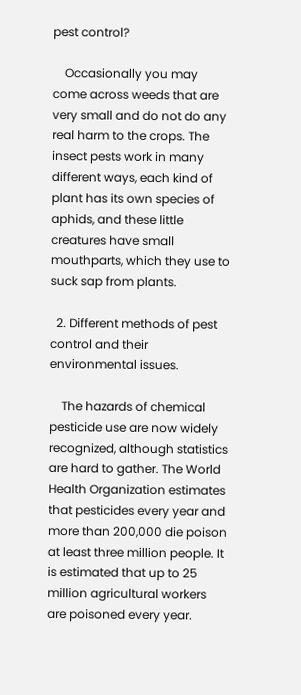pest control?

    Occasionally you may come across weeds that are very small and do not do any real harm to the crops. The insect pests work in many different ways, each kind of plant has its own species of aphids, and these little creatures have small mouthparts, which they use to suck sap from plants.

  2. Different methods of pest control and their environmental issues.

    The hazards of chemical pesticide use are now widely recognized, although statistics are hard to gather. The World Health Organization estimates that pesticides every year and more than 200,000 die poison at least three million people. It is estimated that up to 25 million agricultural workers are poisoned every year.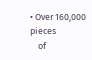• Over 160,000 pieces
    of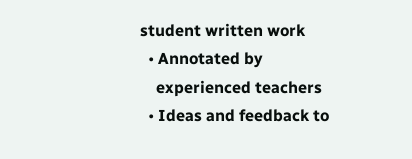student written work
  • Annotated by
    experienced teachers
  • Ideas and feedback to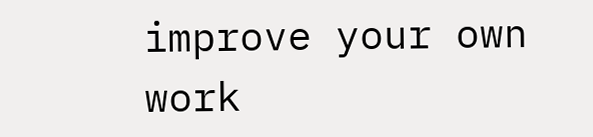improve your own work